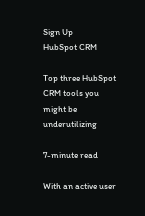Sign Up
HubSpot CRM

Top three HubSpot CRM tools you might be underutilizing

7-minute read

With an active user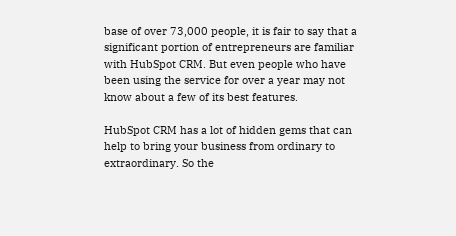base of over 73,000 people, it is fair to say that a significant portion of entrepreneurs are familiar with HubSpot CRM. But even people who have been using the service for over a year may not know about a few of its best features.

HubSpot CRM has a lot of hidden gems that can help to bring your business from ordinary to extraordinary. So the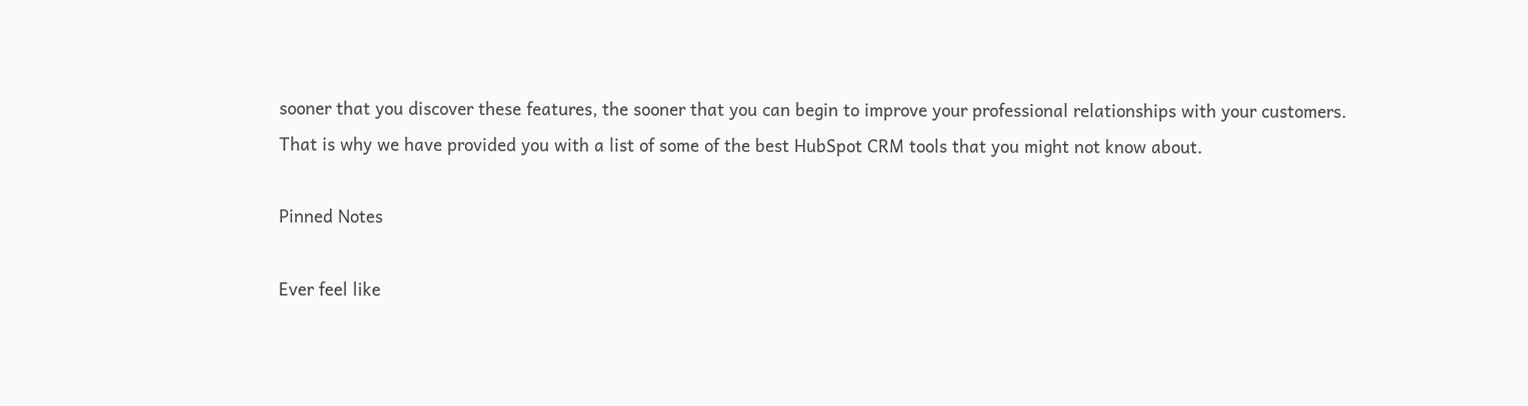sooner that you discover these features, the sooner that you can begin to improve your professional relationships with your customers. That is why we have provided you with a list of some of the best HubSpot CRM tools that you might not know about.

Pinned Notes

Ever feel like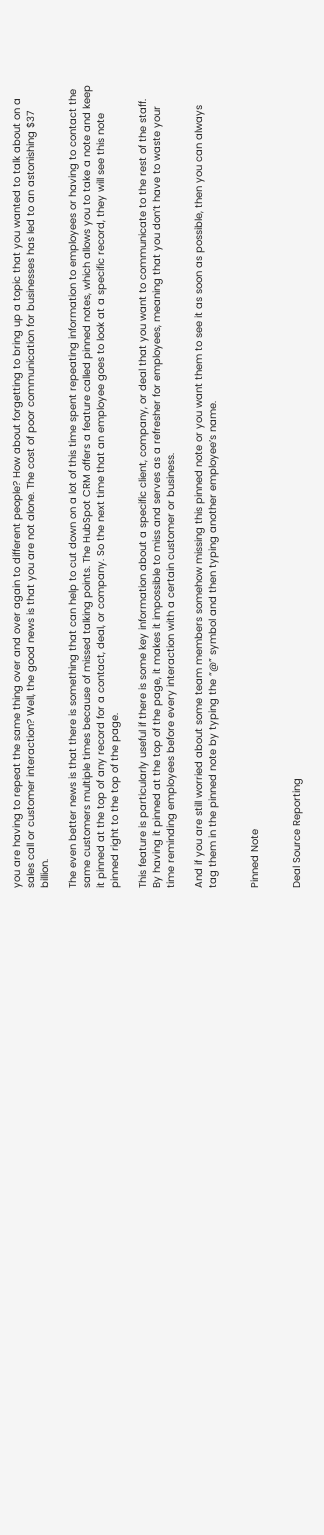you are having to repeat the same thing over and over again to different people? How about forgetting to bring up a topic that you wanted to talk about on a sales call or customer interaction? Well, the good news is that you are not alone. The cost of poor communication for businesses has led to an astonishing $37 billion.

The even better news is that there is something that can help to cut down on a lot of this time spent repeating information to employees or having to contact the same customers multiple times because of missed talking points. The HubSpot CRM offers a feature called pinned notes, which allows you to take a note and keep it pinned at the top of any record for a contact, deal, or company. So the next time that an employee goes to look at a specific record, they will see this note pinned right to the top of the page.

This feature is particularly useful if there is some key information about a specific client, company, or deal that you want to communicate to the rest of the staff. By having it pinned at the top of the page, it makes it impossible to miss and serves as a refresher for employees, meaning that you don’t have to waste your time reminding employees before every interaction with a certain customer or business.

And if you are still worried about some team members somehow missing this pinned note or you want them to see it as soon as possible, then you can always tag them in the pinned note by typing the “@” symbol and then typing another employee’s name.


Pinned Note


Deal Source Reporting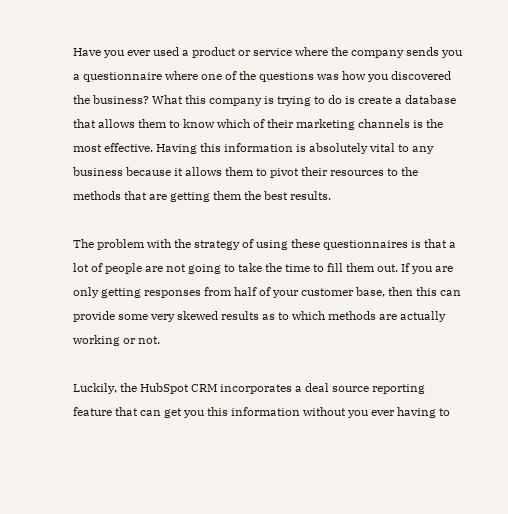Have you ever used a product or service where the company sends you a questionnaire where one of the questions was how you discovered the business? What this company is trying to do is create a database that allows them to know which of their marketing channels is the most effective. Having this information is absolutely vital to any business because it allows them to pivot their resources to the methods that are getting them the best results.

The problem with the strategy of using these questionnaires is that a lot of people are not going to take the time to fill them out. If you are only getting responses from half of your customer base, then this can provide some very skewed results as to which methods are actually working or not.

Luckily, the HubSpot CRM incorporates a deal source reporting feature that can get you this information without you ever having to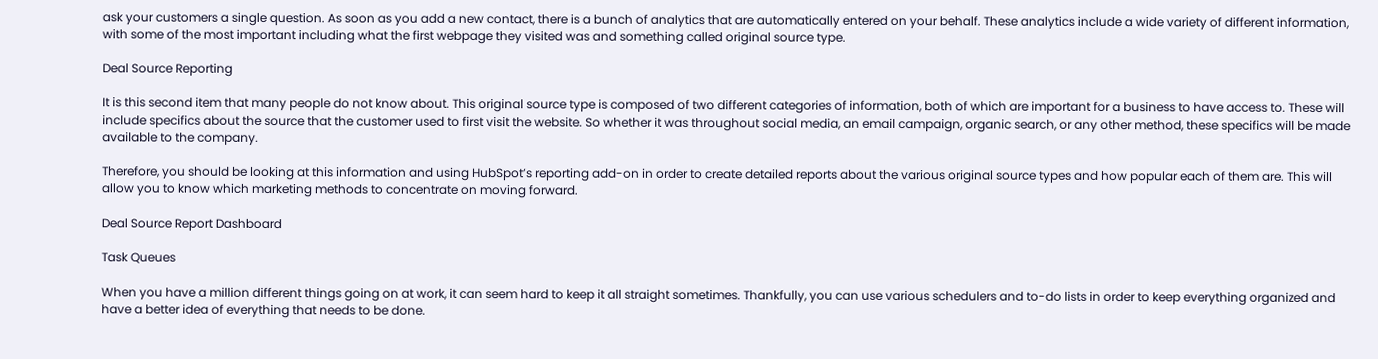ask your customers a single question. As soon as you add a new contact, there is a bunch of analytics that are automatically entered on your behalf. These analytics include a wide variety of different information, with some of the most important including what the first webpage they visited was and something called original source type.

Deal Source Reporting

It is this second item that many people do not know about. This original source type is composed of two different categories of information, both of which are important for a business to have access to. These will include specifics about the source that the customer used to first visit the website. So whether it was throughout social media, an email campaign, organic search, or any other method, these specifics will be made available to the company.

Therefore, you should be looking at this information and using HubSpot’s reporting add-on in order to create detailed reports about the various original source types and how popular each of them are. This will allow you to know which marketing methods to concentrate on moving forward.

Deal Source Report Dashboard

Task Queues

When you have a million different things going on at work, it can seem hard to keep it all straight sometimes. Thankfully, you can use various schedulers and to-do lists in order to keep everything organized and have a better idea of everything that needs to be done.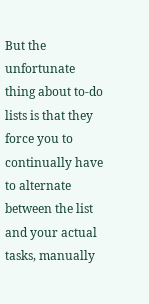But the unfortunate thing about to-do lists is that they force you to continually have to alternate between the list and your actual tasks, manually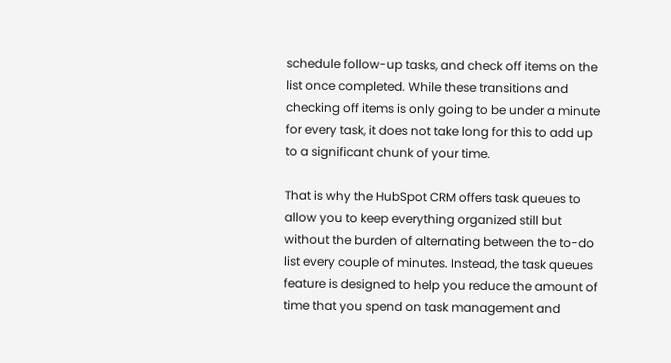schedule follow-up tasks, and check off items on the list once completed. While these transitions and checking off items is only going to be under a minute for every task, it does not take long for this to add up to a significant chunk of your time.

That is why the HubSpot CRM offers task queues to allow you to keep everything organized still but without the burden of alternating between the to-do list every couple of minutes. Instead, the task queues feature is designed to help you reduce the amount of time that you spend on task management and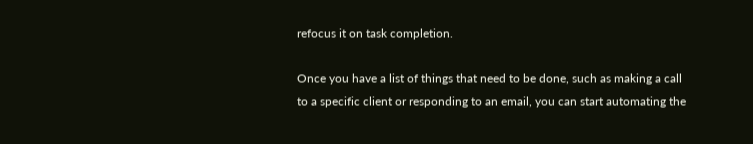refocus it on task completion.

Once you have a list of things that need to be done, such as making a call to a specific client or responding to an email, you can start automating the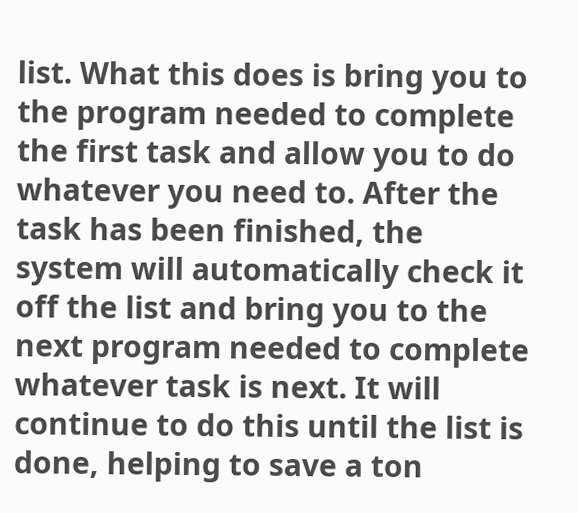list. What this does is bring you to the program needed to complete the first task and allow you to do whatever you need to. After the task has been finished, the system will automatically check it off the list and bring you to the next program needed to complete whatever task is next. It will continue to do this until the list is done, helping to save a ton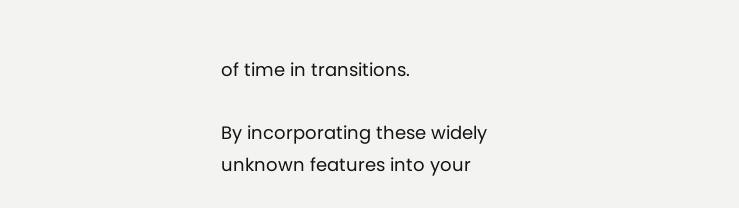of time in transitions.

By incorporating these widely unknown features into your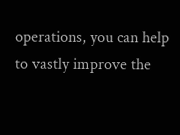operations, you can help to vastly improve the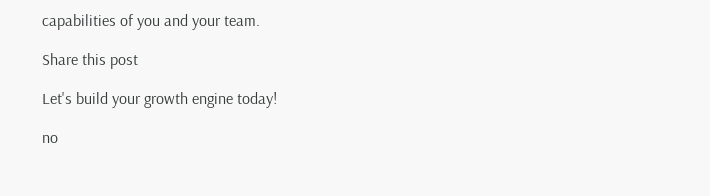capabilities of you and your team.

Share this post

Let's build your growth engine today!

no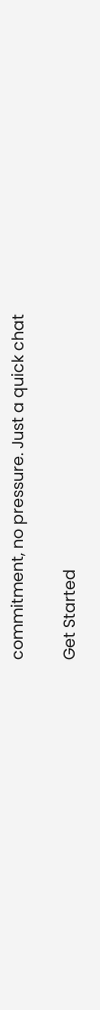commitment, no pressure. Just a quick chat

Get Started